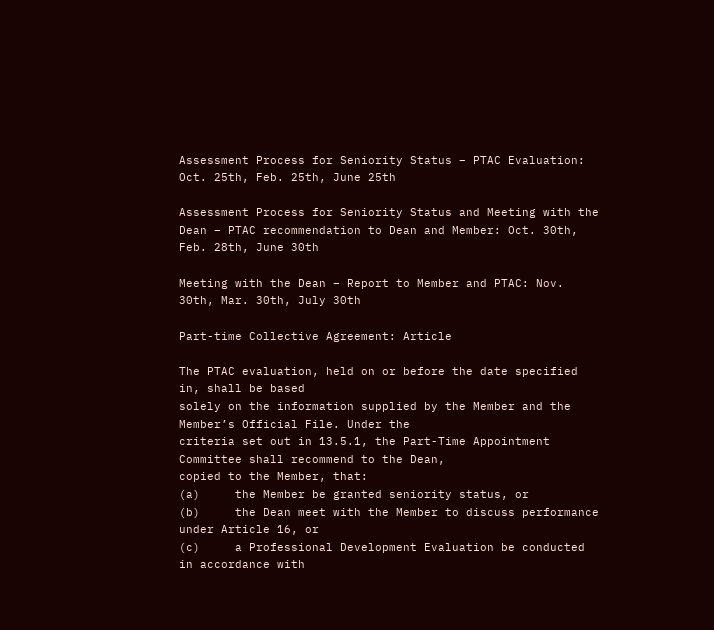Assessment Process for Seniority Status – PTAC Evaluation: Oct. 25th, Feb. 25th, June 25th

Assessment Process for Seniority Status and Meeting with the Dean – PTAC recommendation to Dean and Member: Oct. 30th, Feb. 28th, June 30th

Meeting with the Dean – Report to Member and PTAC: Nov. 30th, Mar. 30th, July 30th

Part-time Collective Agreement: Article

The PTAC evaluation, held on or before the date specified in, shall be based
solely on the information supplied by the Member and the Member’s Official File. Under the
criteria set out in 13.5.1, the Part-Time Appointment Committee shall recommend to the Dean,
copied to the Member, that:
(a)     the Member be granted seniority status, or
(b)     the Dean meet with the Member to discuss performance under Article 16, or
(c)     a Professional Development Evaluation be conducted in accordance with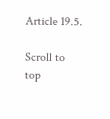Article 19.5.

Scroll to top